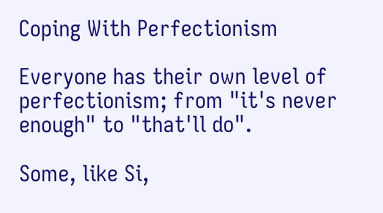Coping With Perfectionism

Everyone has their own level of perfectionism; from "it's never enough" to "that'll do".

Some, like Si,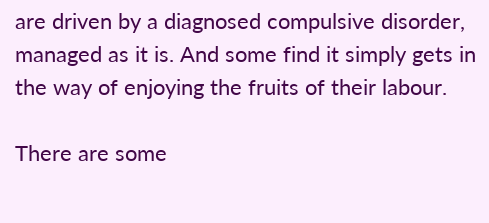are driven by a diagnosed compulsive disorder, managed as it is. And some find it simply gets in the way of enjoying the fruits of their labour.

There are some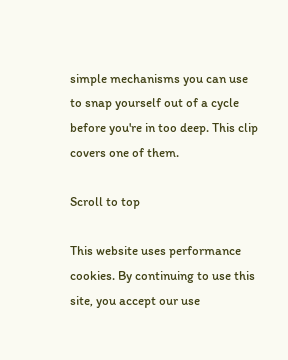simple mechanisms you can use to snap yourself out of a cycle before you're in too deep. This clip covers one of them.

Scroll to top

This website uses performance cookies. By continuing to use this site, you accept our use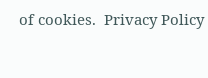of cookies.  Privacy Policy